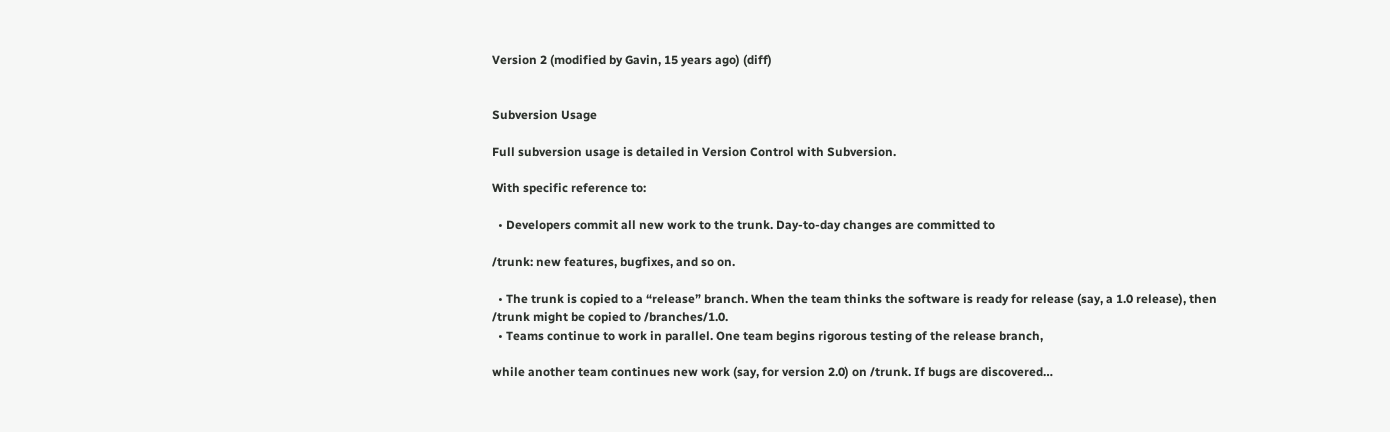Version 2 (modified by Gavin, 15 years ago) (diff)


Subversion Usage

Full subversion usage is detailed in Version Control with Subversion.

With specific reference to:

  • Developers commit all new work to the trunk. Day-to-day changes are committed to

/trunk: new features, bugfixes, and so on.

  • The trunk is copied to a “release” branch. When the team thinks the software is ready for release (say, a 1.0 release), then /trunk might be copied to /branches/1.0.
  • Teams continue to work in parallel. One team begins rigorous testing of the release branch,

while another team continues new work (say, for version 2.0) on /trunk. If bugs are discovered…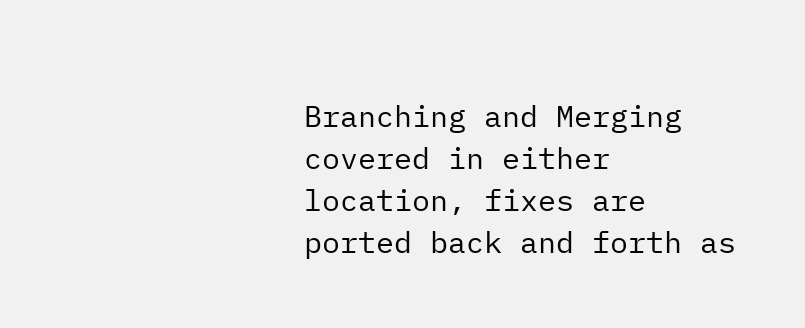Branching and Merging covered in either location, fixes are ported back and forth as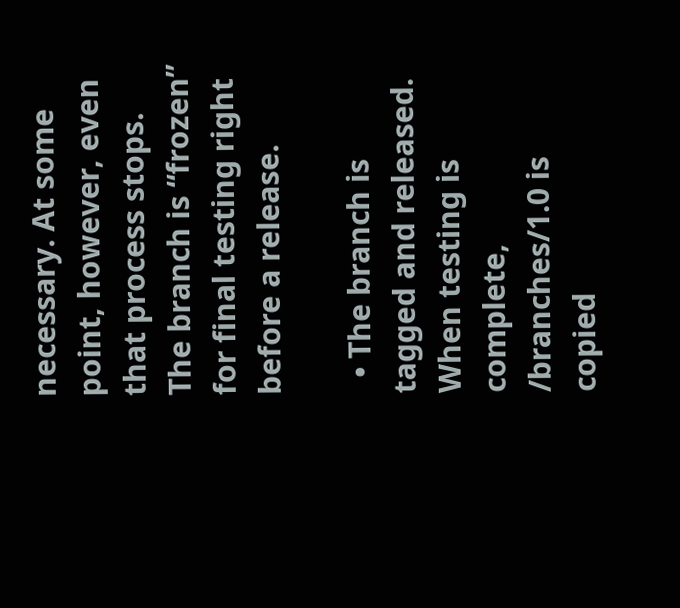necessary. At some point, however, even that process stops. The branch is “frozen” for final testing right before a release.

  • The branch is tagged and released. When testing is complete, /branches/1.0 is copied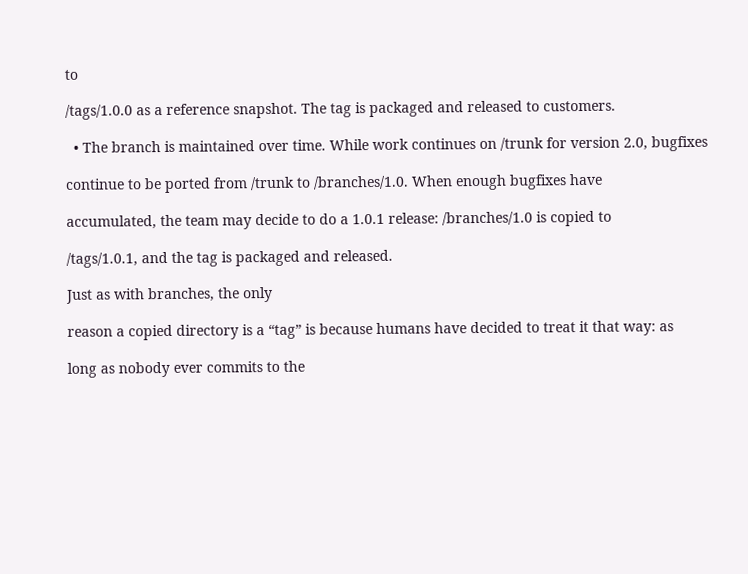to

/tags/1.0.0 as a reference snapshot. The tag is packaged and released to customers.

  • The branch is maintained over time. While work continues on /trunk for version 2.0, bugfixes

continue to be ported from /trunk to /branches/1.0. When enough bugfixes have

accumulated, the team may decide to do a 1.0.1 release: /branches/1.0 is copied to

/tags/1.0.1, and the tag is packaged and released.

Just as with branches, the only

reason a copied directory is a “tag” is because humans have decided to treat it that way: as

long as nobody ever commits to the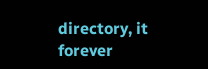directory, it forever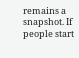remains a snapshot. If people start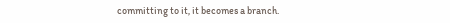committing to it, it becomes a branch.